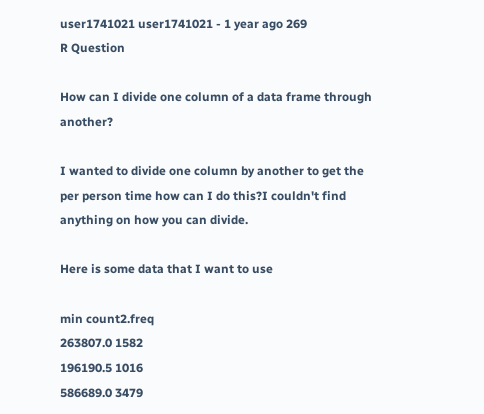user1741021 user1741021 - 1 year ago 269
R Question

How can I divide one column of a data frame through another?

I wanted to divide one column by another to get the per person time how can I do this?I couldn't find anything on how you can divide.

Here is some data that I want to use

min count2.freq
263807.0 1582
196190.5 1016
586689.0 3479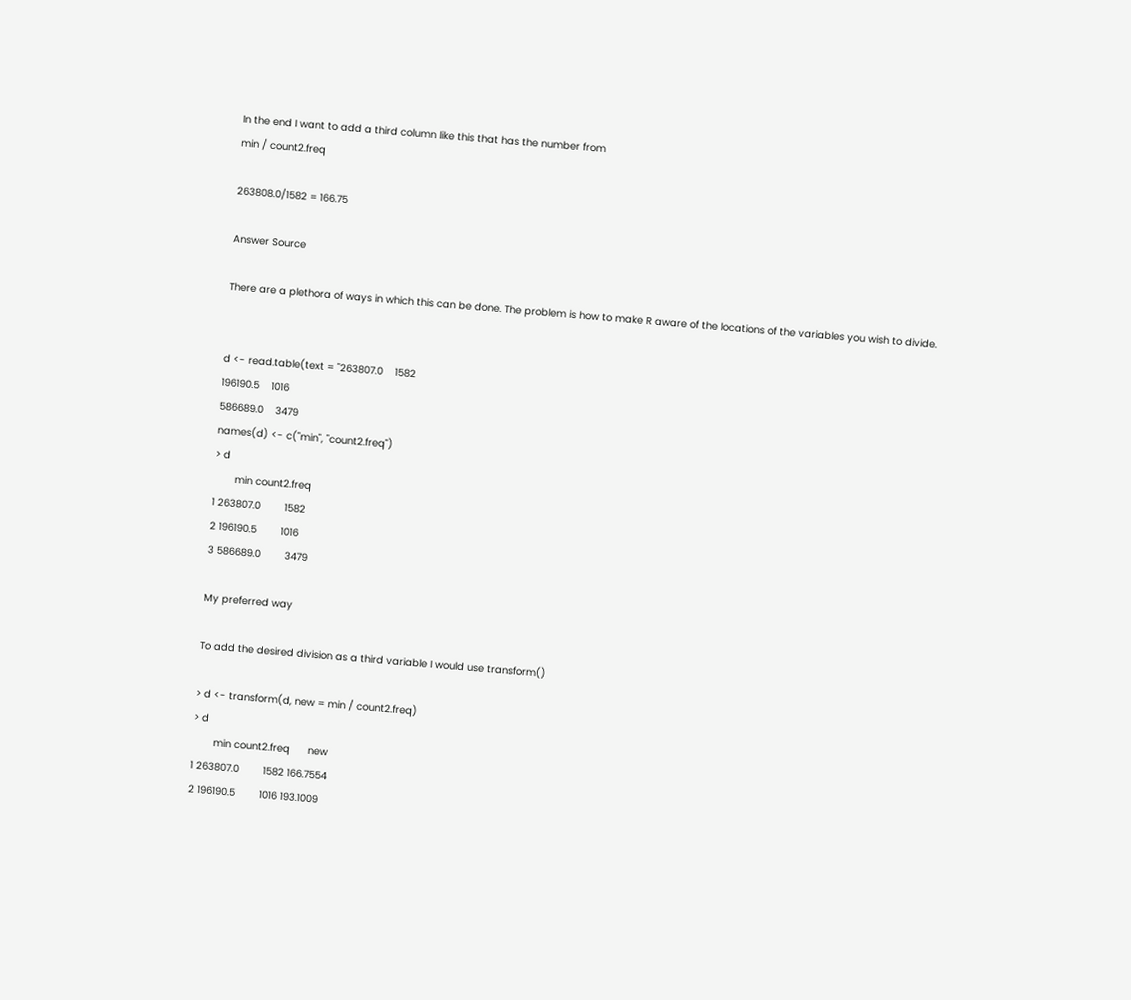In the end I want to add a third column like this that has the number from
min / count2.freq

263808.0/1582 = 166.75

Answer Source

There are a plethora of ways in which this can be done. The problem is how to make R aware of the locations of the variables you wish to divide.


d <- read.table(text = "263807.0    1582
196190.5    1016
586689.0    3479
names(d) <- c("min", "count2.freq")
> d
       min count2.freq
1 263807.0        1582
2 196190.5        1016
3 586689.0        3479

My preferred way

To add the desired division as a third variable I would use transform()

> d <- transform(d, new = min / count2.freq)
> d
       min count2.freq      new
1 263807.0        1582 166.7554
2 196190.5        1016 193.1009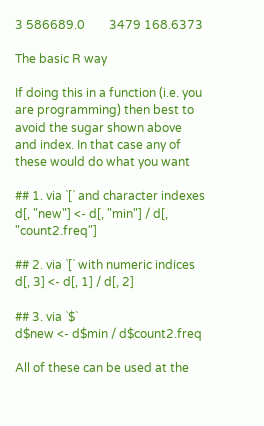3 586689.0        3479 168.6373

The basic R way

If doing this in a function (i.e. you are programming) then best to avoid the sugar shown above and index. In that case any of these would do what you want

## 1. via `[` and character indexes
d[, "new"] <- d[, "min"] / d[, "count2.freq"]

## 2. via `[` with numeric indices
d[, 3] <- d[, 1] / d[, 2]

## 3. via `$`
d$new <- d$min / d$count2.freq

All of these can be used at the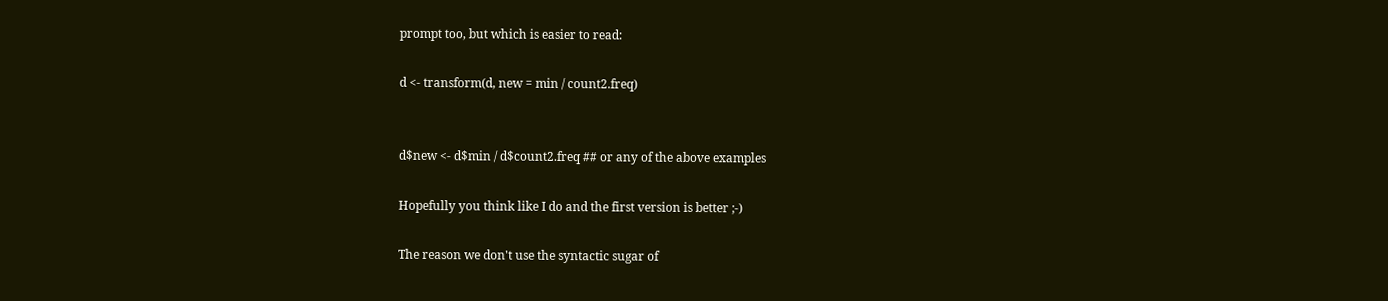prompt too, but which is easier to read:

d <- transform(d, new = min / count2.freq)


d$new <- d$min / d$count2.freq ## or any of the above examples

Hopefully you think like I do and the first version is better ;-)

The reason we don't use the syntactic sugar of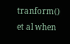tranform() et al when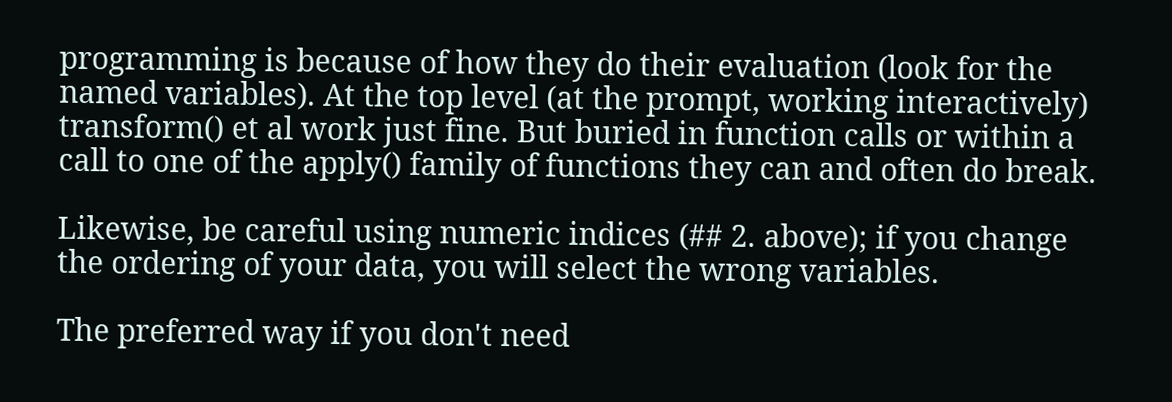programming is because of how they do their evaluation (look for the named variables). At the top level (at the prompt, working interactively) transform() et al work just fine. But buried in function calls or within a call to one of the apply() family of functions they can and often do break.

Likewise, be careful using numeric indices (## 2. above); if you change the ordering of your data, you will select the wrong variables.

The preferred way if you don't need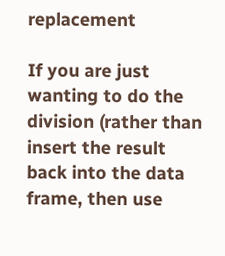replacement

If you are just wanting to do the division (rather than insert the result back into the data frame, then use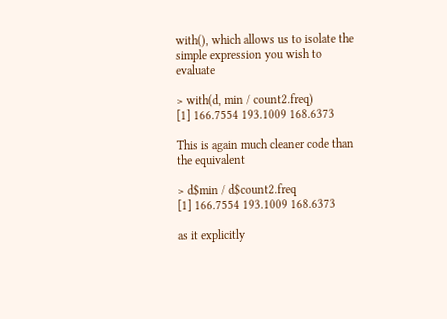with(), which allows us to isolate the simple expression you wish to evaluate

> with(d, min / count2.freq)
[1] 166.7554 193.1009 168.6373

This is again much cleaner code than the equivalent

> d$min / d$count2.freq
[1] 166.7554 193.1009 168.6373

as it explicitly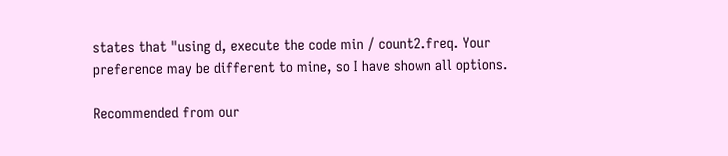states that "using d, execute the code min / count2.freq. Your preference may be different to mine, so I have shown all options.

Recommended from our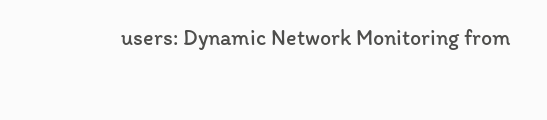users: Dynamic Network Monitoring from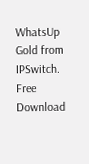WhatsUp Gold from IPSwitch. Free Download